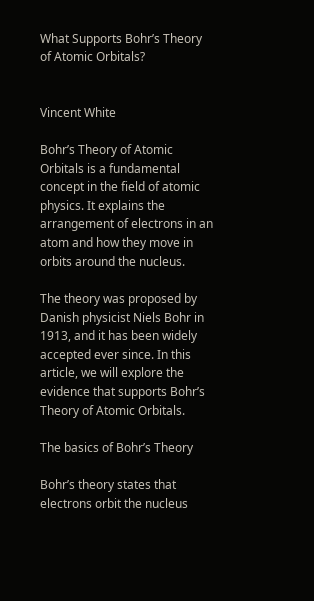What Supports Bohr’s Theory of Atomic Orbitals?


Vincent White

Bohr’s Theory of Atomic Orbitals is a fundamental concept in the field of atomic physics. It explains the arrangement of electrons in an atom and how they move in orbits around the nucleus.

The theory was proposed by Danish physicist Niels Bohr in 1913, and it has been widely accepted ever since. In this article, we will explore the evidence that supports Bohr’s Theory of Atomic Orbitals.

The basics of Bohr’s Theory

Bohr’s theory states that electrons orbit the nucleus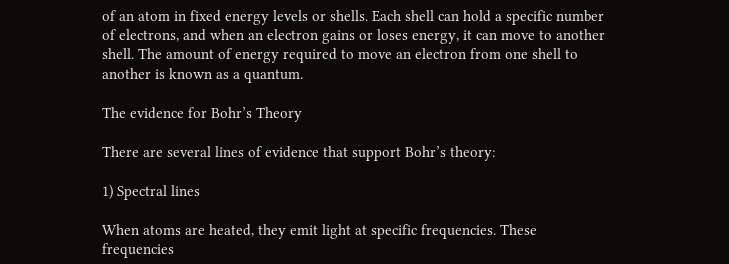of an atom in fixed energy levels or shells. Each shell can hold a specific number of electrons, and when an electron gains or loses energy, it can move to another shell. The amount of energy required to move an electron from one shell to another is known as a quantum.

The evidence for Bohr’s Theory

There are several lines of evidence that support Bohr’s theory:

1) Spectral lines

When atoms are heated, they emit light at specific frequencies. These frequencies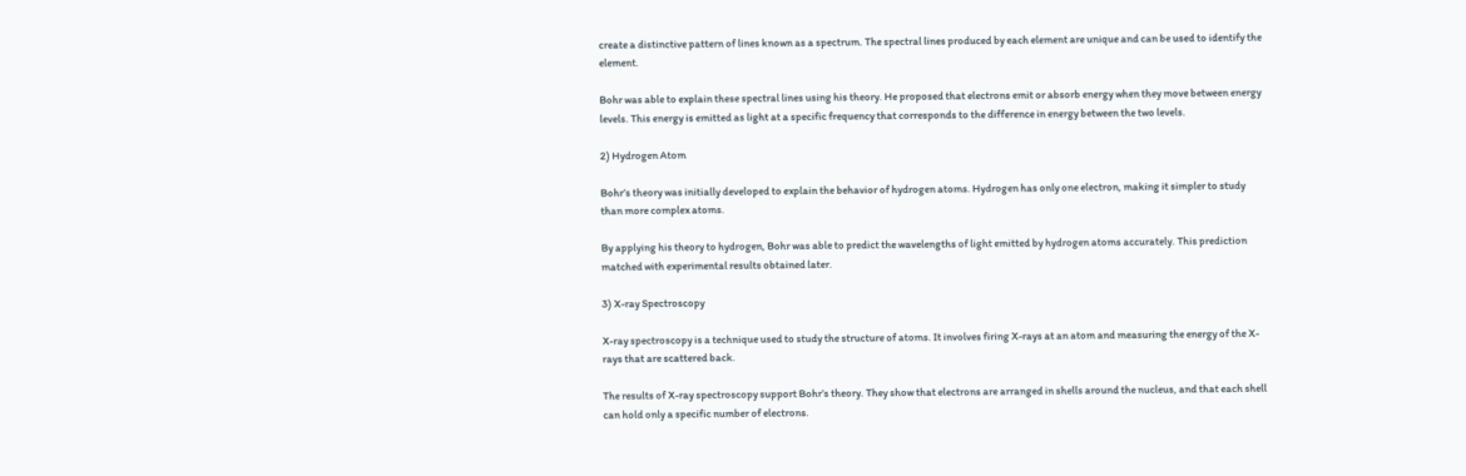create a distinctive pattern of lines known as a spectrum. The spectral lines produced by each element are unique and can be used to identify the element.

Bohr was able to explain these spectral lines using his theory. He proposed that electrons emit or absorb energy when they move between energy levels. This energy is emitted as light at a specific frequency that corresponds to the difference in energy between the two levels.

2) Hydrogen Atom

Bohr’s theory was initially developed to explain the behavior of hydrogen atoms. Hydrogen has only one electron, making it simpler to study than more complex atoms.

By applying his theory to hydrogen, Bohr was able to predict the wavelengths of light emitted by hydrogen atoms accurately. This prediction matched with experimental results obtained later.

3) X-ray Spectroscopy

X-ray spectroscopy is a technique used to study the structure of atoms. It involves firing X-rays at an atom and measuring the energy of the X-rays that are scattered back.

The results of X-ray spectroscopy support Bohr’s theory. They show that electrons are arranged in shells around the nucleus, and that each shell can hold only a specific number of electrons.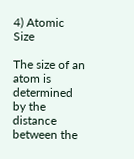4) Atomic Size

The size of an atom is determined by the distance between the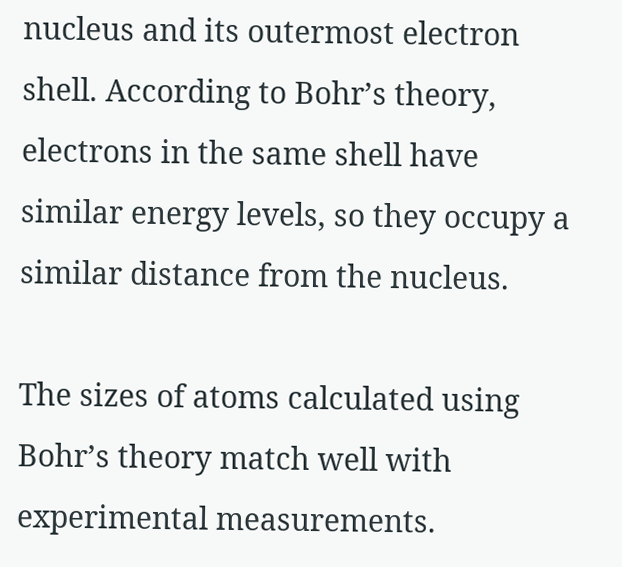nucleus and its outermost electron shell. According to Bohr’s theory, electrons in the same shell have similar energy levels, so they occupy a similar distance from the nucleus.

The sizes of atoms calculated using Bohr’s theory match well with experimental measurements.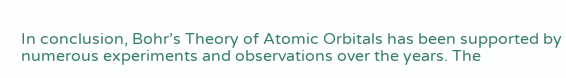In conclusion, Bohr’s Theory of Atomic Orbitals has been supported by numerous experiments and observations over the years. The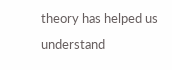theory has helped us understand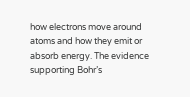how electrons move around atoms and how they emit or absorb energy. The evidence supporting Bohr’s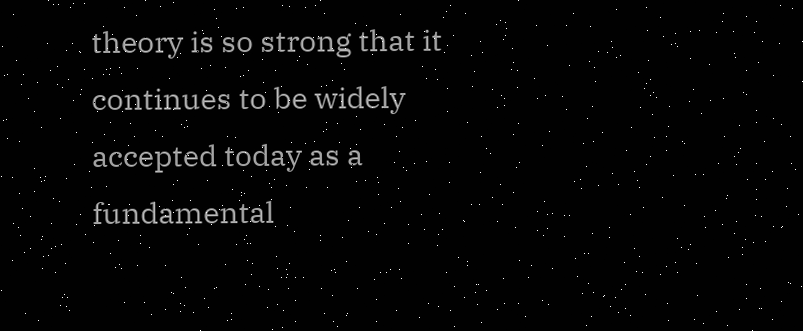theory is so strong that it continues to be widely accepted today as a fundamental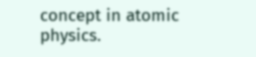concept in atomic physics.